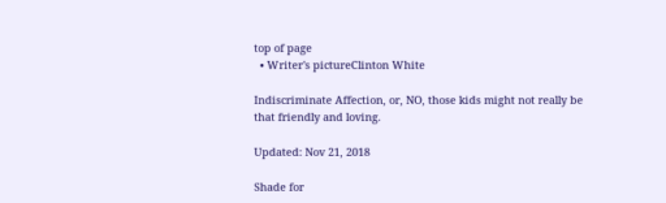top of page
  • Writer's pictureClinton White

Indiscriminate Affection, or, NO, those kids might not really be that friendly and loving.

Updated: Nov 21, 2018

Shade for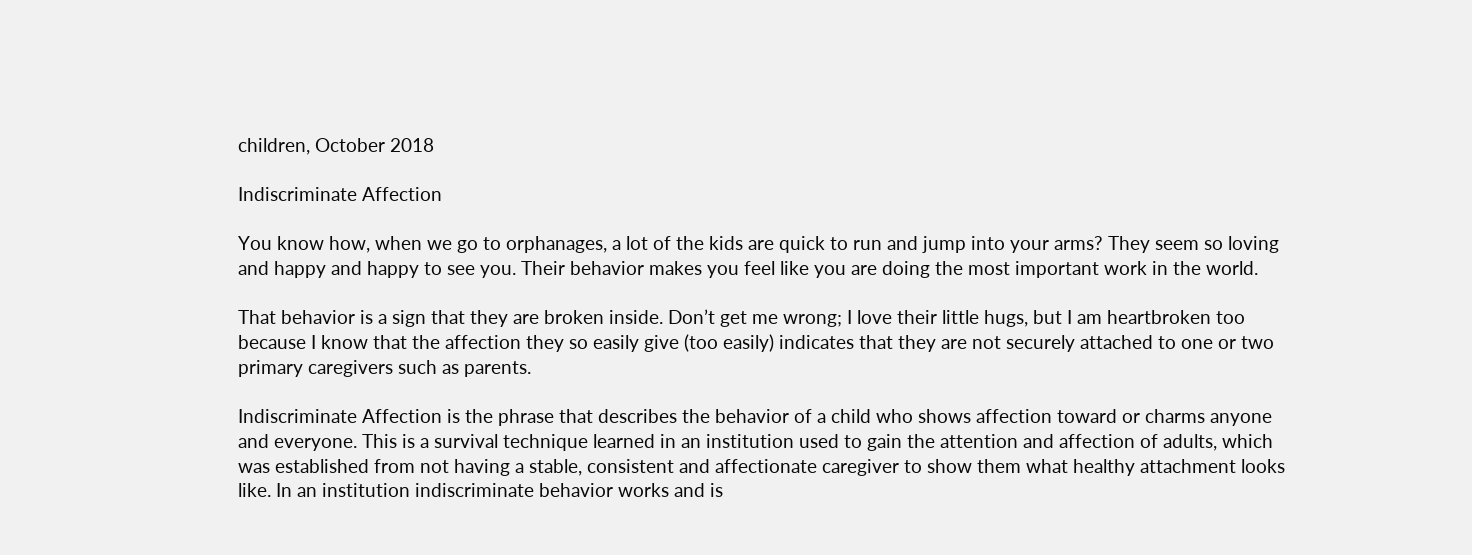children, October 2018

Indiscriminate Affection

You know how, when we go to orphanages, a lot of the kids are quick to run and jump into your arms? They seem so loving and happy and happy to see you. Their behavior makes you feel like you are doing the most important work in the world.

That behavior is a sign that they are broken inside. Don’t get me wrong; I love their little hugs, but I am heartbroken too because I know that the affection they so easily give (too easily) indicates that they are not securely attached to one or two primary caregivers such as parents.

Indiscriminate Affection is the phrase that describes the behavior of a child who shows affection toward or charms anyone and everyone. This is a survival technique learned in an institution used to gain the attention and affection of adults, which was established from not having a stable, consistent and affectionate caregiver to show them what healthy attachment looks like. In an institution indiscriminate behavior works and is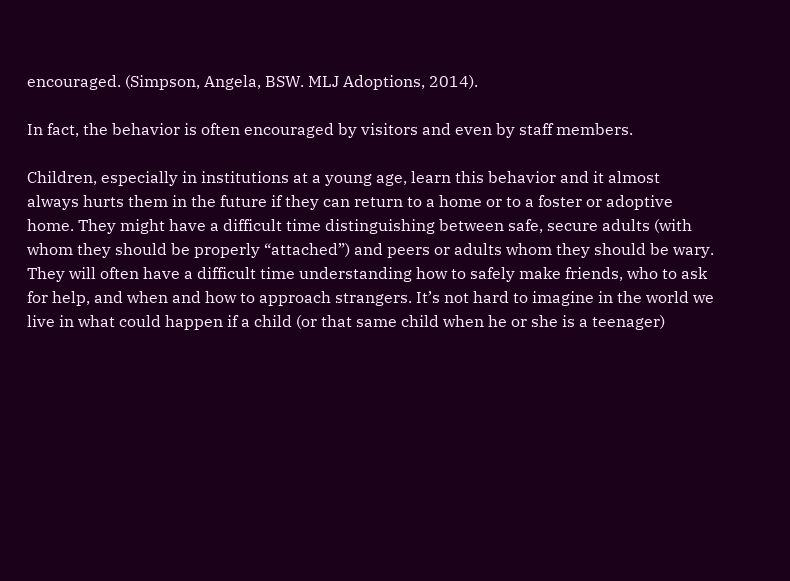encouraged. (Simpson, Angela, BSW. MLJ Adoptions, 2014).

In fact, the behavior is often encouraged by visitors and even by staff members.

Children, especially in institutions at a young age, learn this behavior and it almost always hurts them in the future if they can return to a home or to a foster or adoptive home. They might have a difficult time distinguishing between safe, secure adults (with whom they should be properly “attached”) and peers or adults whom they should be wary. They will often have a difficult time understanding how to safely make friends, who to ask for help, and when and how to approach strangers. It’s not hard to imagine in the world we live in what could happen if a child (or that same child when he or she is a teenager)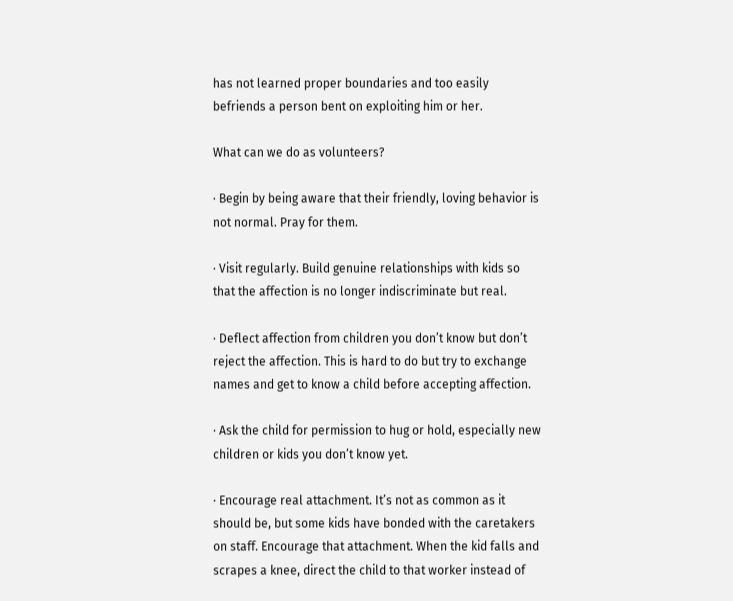has not learned proper boundaries and too easily befriends a person bent on exploiting him or her.

What can we do as volunteers?

· Begin by being aware that their friendly, loving behavior is not normal. Pray for them.

· Visit regularly. Build genuine relationships with kids so that the affection is no longer indiscriminate but real.

· Deflect affection from children you don’t know but don’t reject the affection. This is hard to do but try to exchange names and get to know a child before accepting affection.

· Ask the child for permission to hug or hold, especially new children or kids you don’t know yet.

· Encourage real attachment. It’s not as common as it should be, but some kids have bonded with the caretakers on staff. Encourage that attachment. When the kid falls and scrapes a knee, direct the child to that worker instead of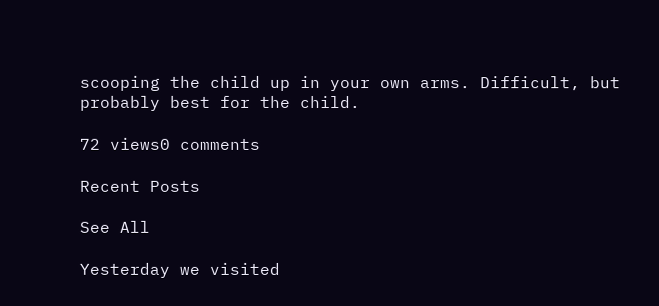scooping the child up in your own arms. Difficult, but probably best for the child.

72 views0 comments

Recent Posts

See All

Yesterday we visited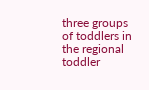three groups of toddlers in the regional toddler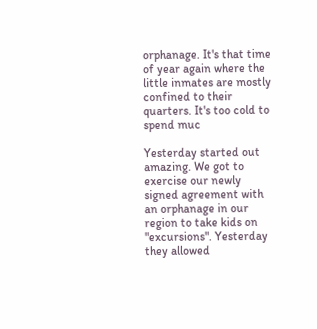orphanage. It's that time of year again where the little inmates are mostly confined to their quarters. It's too cold to spend muc

Yesterday started out amazing. We got to exercise our newly signed agreement with an orphanage in our region to take kids on "excursions". Yesterday they allowed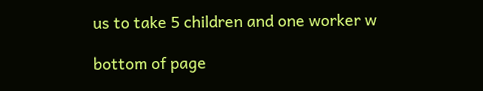us to take 5 children and one worker w

bottom of page